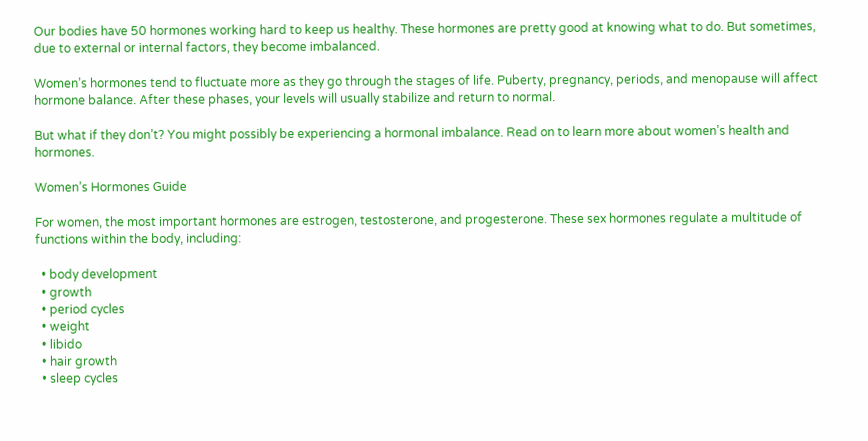Our bodies have 50 hormones working hard to keep us healthy. These hormones are pretty good at knowing what to do. But sometimes, due to external or internal factors, they become imbalanced.

Women’s hormones tend to fluctuate more as they go through the stages of life. Puberty, pregnancy, periods, and menopause will affect hormone balance. After these phases, your levels will usually stabilize and return to normal.

But what if they don’t? You might possibly be experiencing a hormonal imbalance. Read on to learn more about women’s health and hormones.

Women’s Hormones Guide

For women, the most important hormones are estrogen, testosterone, and progesterone. These sex hormones regulate a multitude of functions within the body, including:

  • body development
  • growth
  • period cycles
  • weight
  • libido
  • hair growth
  • sleep cycles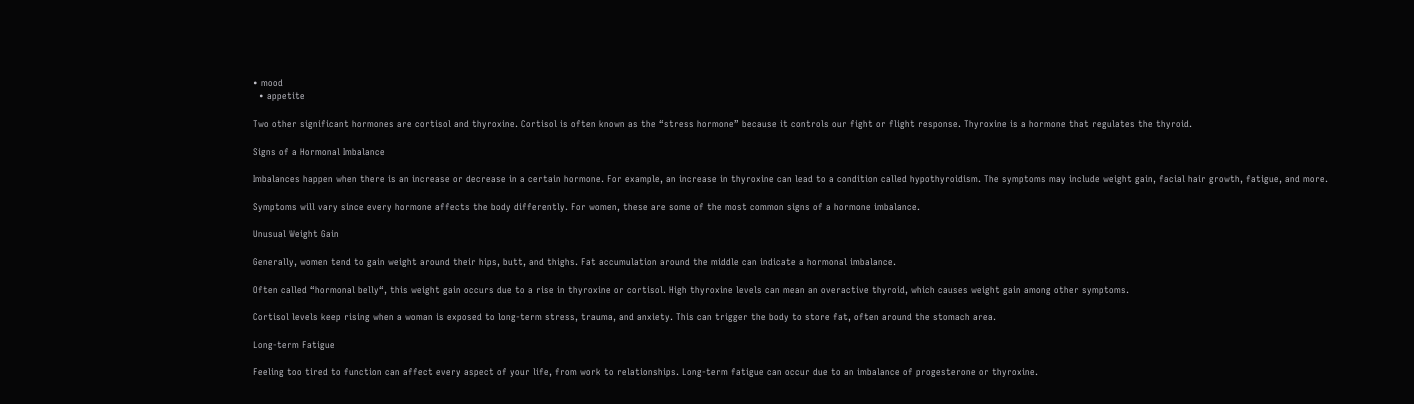• mood
  • appetite

Two other significant hormones are cortisol and thyroxine. Cortisol is often known as the “stress hormone” because it controls our fight or flight response. Thyroxine is a hormone that regulates the thyroid.

Signs of a Hormonal Imbalance

Imbalances happen when there is an increase or decrease in a certain hormone. For example, an increase in thyroxine can lead to a condition called hypothyroidism. The symptoms may include weight gain, facial hair growth, fatigue, and more.

Symptoms will vary since every hormone affects the body differently. For women, these are some of the most common signs of a hormone imbalance.

Unusual Weight Gain

Generally, women tend to gain weight around their hips, butt, and thighs. Fat accumulation around the middle can indicate a hormonal imbalance.

Often called “hormonal belly“, this weight gain occurs due to a rise in thyroxine or cortisol. High thyroxine levels can mean an overactive thyroid, which causes weight gain among other symptoms.

Cortisol levels keep rising when a woman is exposed to long-term stress, trauma, and anxiety. This can trigger the body to store fat, often around the stomach area.

Long-term Fatigue

Feeling too tired to function can affect every aspect of your life, from work to relationships. Long-term fatigue can occur due to an imbalance of progesterone or thyroxine.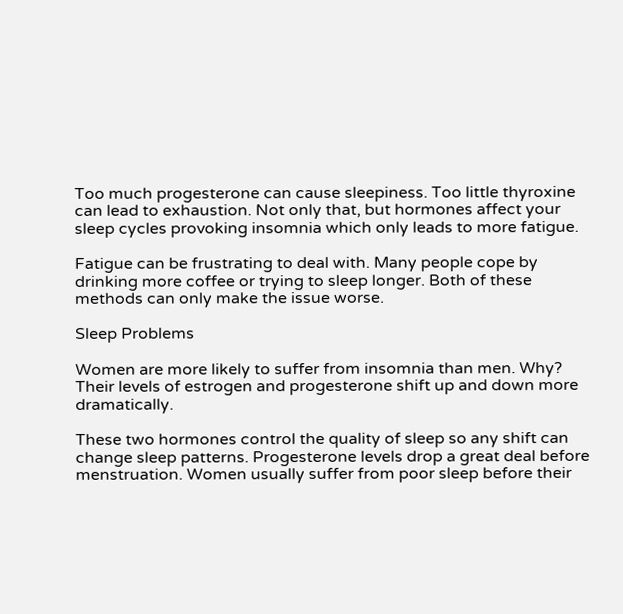Too much progesterone can cause sleepiness. Too little thyroxine can lead to exhaustion. Not only that, but hormones affect your sleep cycles provoking insomnia which only leads to more fatigue.

Fatigue can be frustrating to deal with. Many people cope by drinking more coffee or trying to sleep longer. Both of these methods can only make the issue worse.

Sleep Problems

Women are more likely to suffer from insomnia than men. Why? Their levels of estrogen and progesterone shift up and down more dramatically.

These two hormones control the quality of sleep so any shift can change sleep patterns. Progesterone levels drop a great deal before menstruation. Women usually suffer from poor sleep before their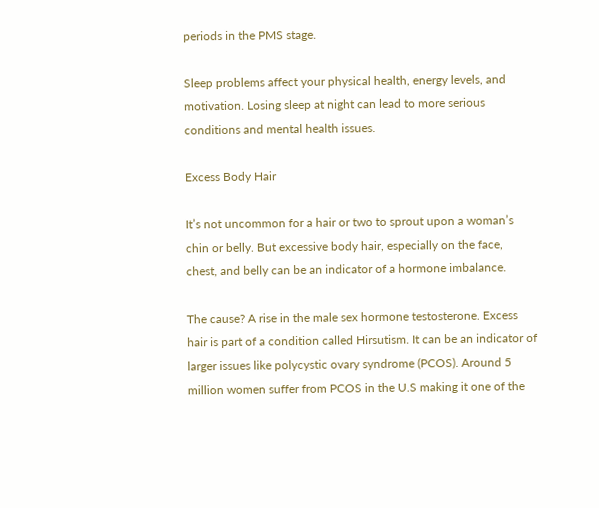periods in the PMS stage.

Sleep problems affect your physical health, energy levels, and motivation. Losing sleep at night can lead to more serious conditions and mental health issues.

Excess Body Hair

It’s not uncommon for a hair or two to sprout upon a woman’s chin or belly. But excessive body hair, especially on the face, chest, and belly can be an indicator of a hormone imbalance.

The cause? A rise in the male sex hormone testosterone. Excess hair is part of a condition called Hirsutism. It can be an indicator of larger issues like polycystic ovary syndrome (PCOS). Around 5 million women suffer from PCOS in the U.S making it one of the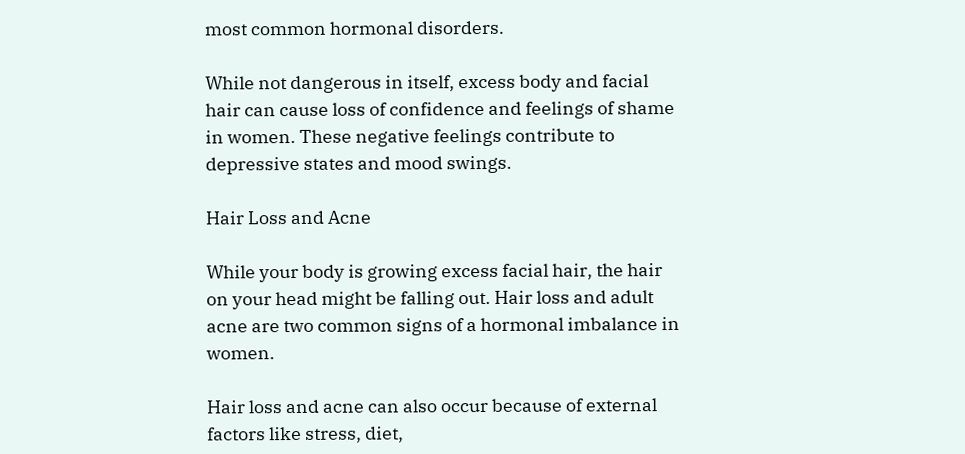most common hormonal disorders.

While not dangerous in itself, excess body and facial hair can cause loss of confidence and feelings of shame in women. These negative feelings contribute to depressive states and mood swings.

Hair Loss and Acne

While your body is growing excess facial hair, the hair on your head might be falling out. Hair loss and adult acne are two common signs of a hormonal imbalance in women.

Hair loss and acne can also occur because of external factors like stress, diet,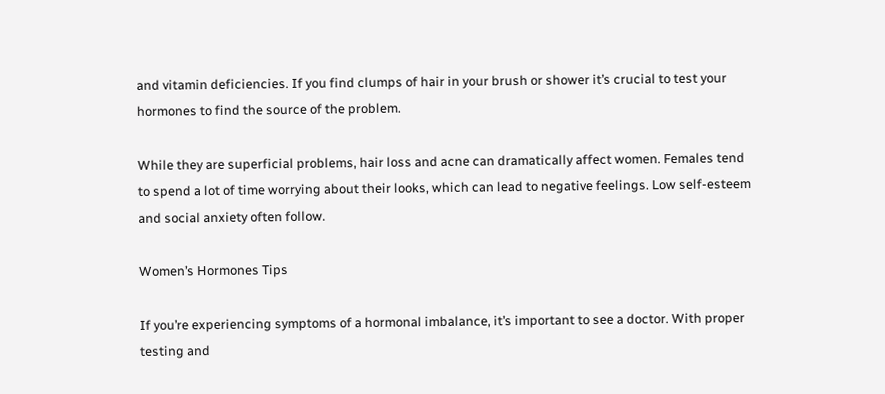and vitamin deficiencies. If you find clumps of hair in your brush or shower it’s crucial to test your hormones to find the source of the problem.

While they are superficial problems, hair loss and acne can dramatically affect women. Females tend to spend a lot of time worrying about their looks, which can lead to negative feelings. Low self-esteem and social anxiety often follow.

Women’s Hormones Tips

If you’re experiencing symptoms of a hormonal imbalance, it’s important to see a doctor. With proper testing and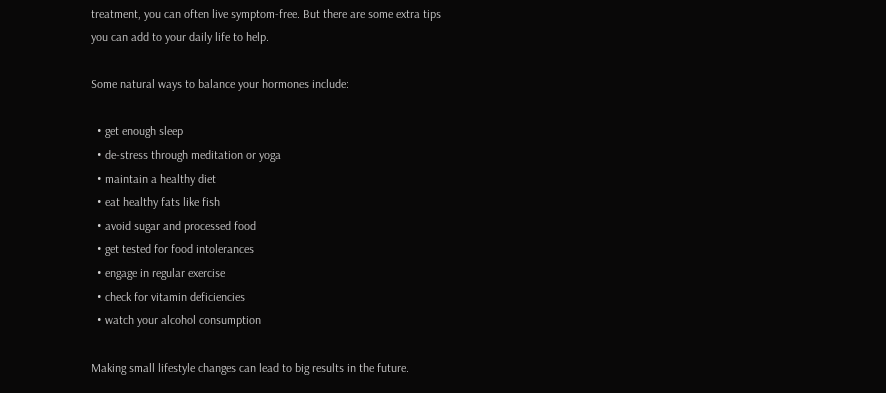treatment, you can often live symptom-free. But there are some extra tips you can add to your daily life to help.

Some natural ways to balance your hormones include:

  • get enough sleep
  • de-stress through meditation or yoga
  • maintain a healthy diet
  • eat healthy fats like fish
  • avoid sugar and processed food
  • get tested for food intolerances
  • engage in regular exercise
  • check for vitamin deficiencies
  • watch your alcohol consumption

Making small lifestyle changes can lead to big results in the future.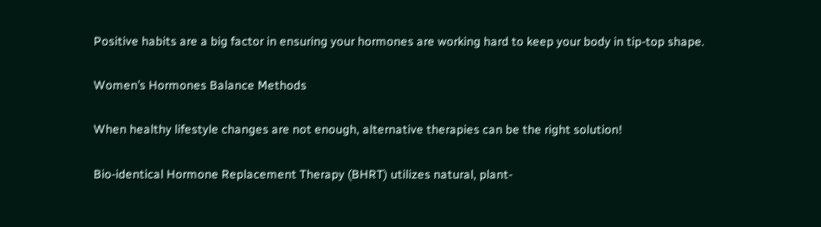Positive habits are a big factor in ensuring your hormones are working hard to keep your body in tip-top shape.

Women’s Hormones Balance Methods

When healthy lifestyle changes are not enough, alternative therapies can be the right solution!

Bio-identical Hormone Replacement Therapy (BHRT) utilizes natural, plant-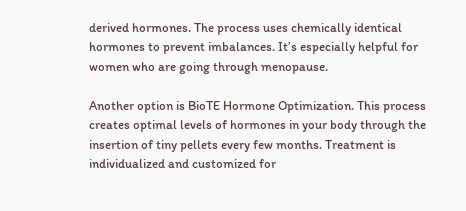derived hormones. The process uses chemically identical hormones to prevent imbalances. It’s especially helpful for women who are going through menopause.

Another option is BioTE Hormone Optimization. This process creates optimal levels of hormones in your body through the insertion of tiny pellets every few months. Treatment is individualized and customized for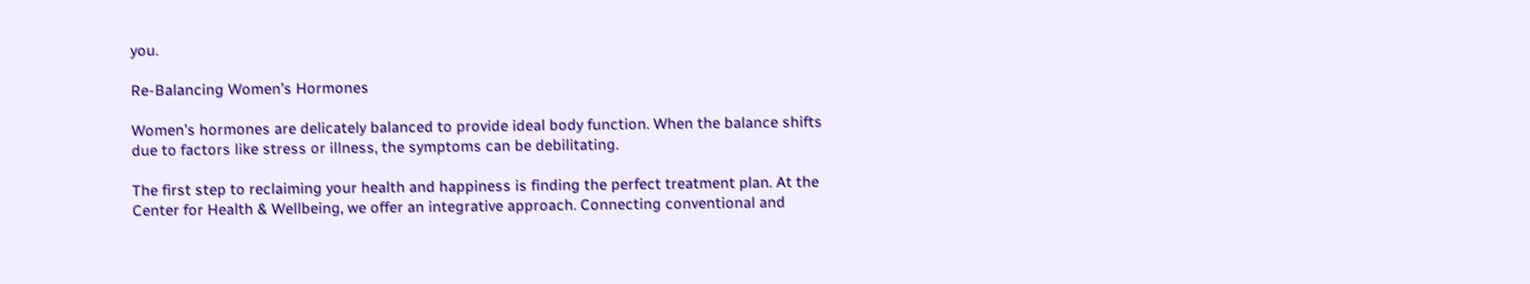you.

Re-Balancing Women’s Hormones

Women’s hormones are delicately balanced to provide ideal body function. When the balance shifts due to factors like stress or illness, the symptoms can be debilitating.

The first step to reclaiming your health and happiness is finding the perfect treatment plan. At the Center for Health & Wellbeing, we offer an integrative approach. Connecting conventional and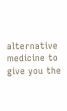alternative medicine to give you the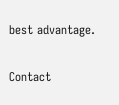best advantage.

Contact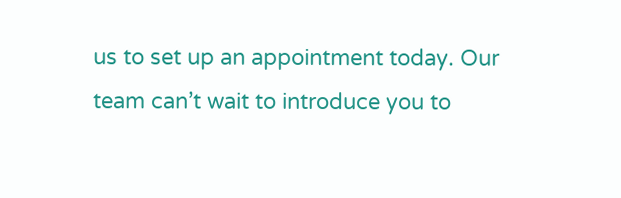us to set up an appointment today. Our team can’t wait to introduce you to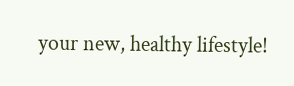your new, healthy lifestyle!